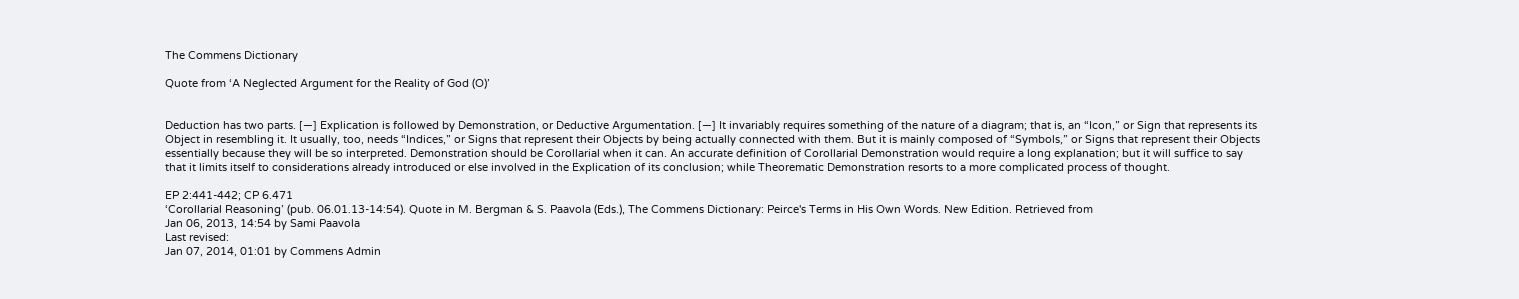The Commens Dictionary

Quote from ‘A Neglected Argument for the Reality of God (O)’


Deduction has two parts. [—] Explication is followed by Demonstration, or Deductive Argumentation. [—] It invariably requires something of the nature of a diagram; that is, an “Icon,” or Sign that represents its Object in resembling it. It usually, too, needs “Indices,” or Signs that represent their Objects by being actually connected with them. But it is mainly composed of “Symbols,” or Signs that represent their Objects essentially because they will be so interpreted. Demonstration should be Corollarial when it can. An accurate definition of Corollarial Demonstration would require a long explanation; but it will suffice to say that it limits itself to considerations already introduced or else involved in the Explication of its conclusion; while Theorematic Demonstration resorts to a more complicated process of thought.

EP 2:441-442; CP 6.471
‘Corollarial Reasoning’ (pub. 06.01.13-14:54). Quote in M. Bergman & S. Paavola (Eds.), The Commens Dictionary: Peirce's Terms in His Own Words. New Edition. Retrieved from
Jan 06, 2013, 14:54 by Sami Paavola
Last revised:
Jan 07, 2014, 01:01 by Commens Admin